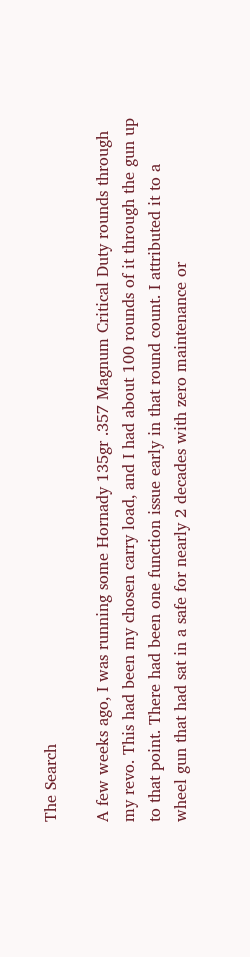The Search

A few weeks ago, I was running some Hornady 135gr .357 Magnum Critical Duty rounds through my revo. This had been my chosen carry load, and I had about 100 rounds of it through the gun up to that point. There had been one function issue early in that round count. I attributed it to a wheel gun that had sat in a safe for nearly 2 decades with zero maintenance or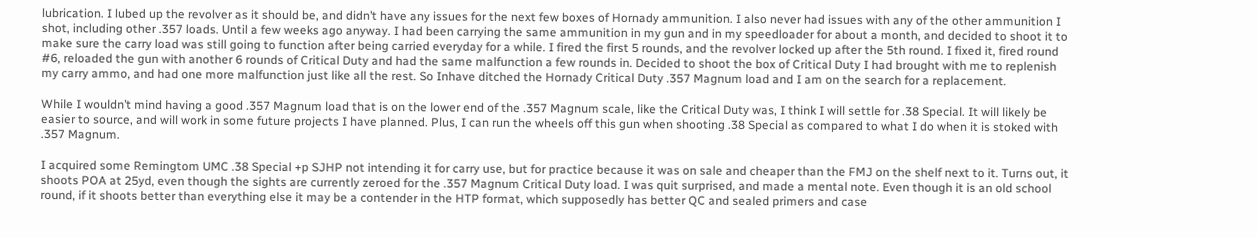lubrication. I lubed up the revolver as it should be, and didn’t have any issues for the next few boxes of Hornady ammunition. I also never had issues with any of the other ammunition I shot, including other .357 loads. Until a few weeks ago anyway. I had been carrying the same ammunition in my gun and in my speedloader for about a month, and decided to shoot it to make sure the carry load was still going to function after being carried everyday for a while. I fired the first 5 rounds, and the revolver locked up after the 5th round. I fixed it, fired round #6, reloaded the gun with another 6 rounds of Critical Duty and had the same malfunction a few rounds in. Decided to shoot the box of Critical Duty I had brought with me to replenish my carry ammo, and had one more malfunction just like all the rest. So Inhave ditched the Hornady Critical Duty .357 Magnum load and I am on the search for a replacement.

While I wouldn’t mind having a good .357 Magnum load that is on the lower end of the .357 Magnum scale, like the Critical Duty was, I think I will settle for .38 Special. It will likely be easier to source, and will work in some future projects I have planned. Plus, I can run the wheels off this gun when shooting .38 Special as compared to what I do when it is stoked with .357 Magnum.

I acquired some Remingtom UMC .38 Special +p SJHP not intending it for carry use, but for practice because it was on sale and cheaper than the FMJ on the shelf next to it. Turns out, it shoots POA at 25yd, even though the sights are currently zeroed for the .357 Magnum Critical Duty load. I was quit surprised, and made a mental note. Even though it is an old school round, if it shoots better than everything else it may be a contender in the HTP format, which supposedly has better QC and sealed primers and case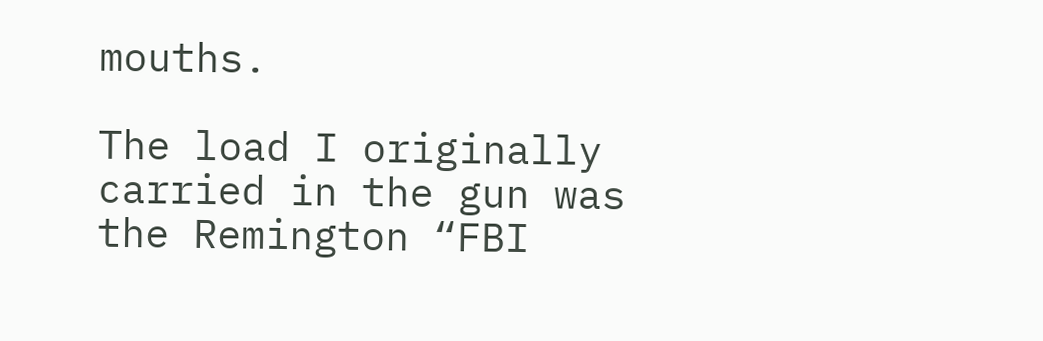mouths.

The load I originally carried in the gun was the Remington “FBI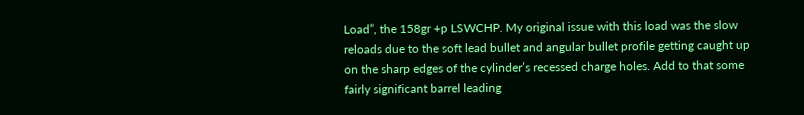Load”, the 158gr +p LSWCHP. My original issue with this load was the slow reloads due to the soft lead bullet and angular bullet profile getting caught up on the sharp edges of the cylinder’s recessed charge holes. Add to that some fairly significant barrel leading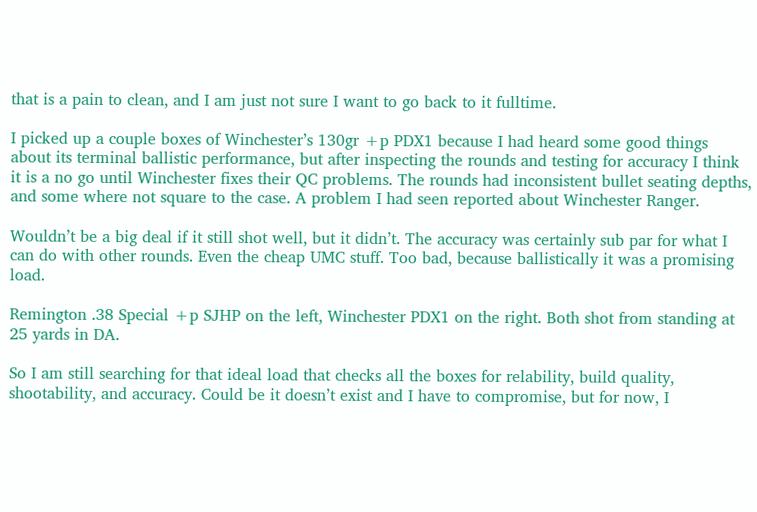that is a pain to clean, and I am just not sure I want to go back to it fulltime.

I picked up a couple boxes of Winchester’s 130gr +p PDX1 because I had heard some good things about its terminal ballistic performance, but after inspecting the rounds and testing for accuracy I think it is a no go until Winchester fixes their QC problems. The rounds had inconsistent bullet seating depths, and some where not square to the case. A problem I had seen reported about Winchester Ranger.

Wouldn’t be a big deal if it still shot well, but it didn’t. The accuracy was certainly sub par for what I can do with other rounds. Even the cheap UMC stuff. Too bad, because ballistically it was a promising load.

Remington .38 Special +p SJHP on the left, Winchester PDX1 on the right. Both shot from standing at 25 yards in DA.

So I am still searching for that ideal load that checks all the boxes for relability, build quality, shootability, and accuracy. Could be it doesn’t exist and I have to compromise, but for now, I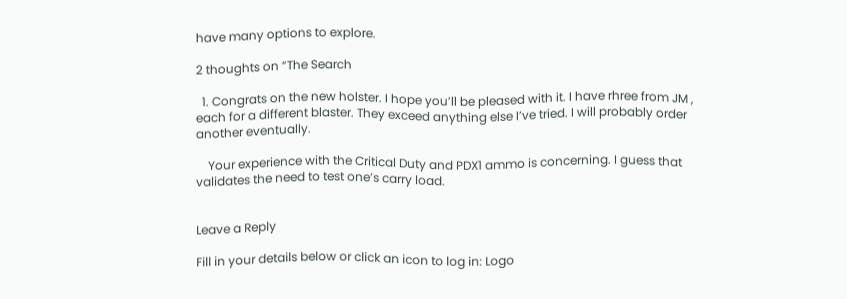have many options to explore.

2 thoughts on “The Search

  1. Congrats on the new holster. I hope you’ll be pleased with it. I have rhree from JM , each for a different blaster. They exceed anything else I’ve tried. I will probably order another eventually.

    Your experience with the Critical Duty and PDX1 ammo is concerning. I guess that validates the need to test one’s carry load.


Leave a Reply

Fill in your details below or click an icon to log in: Logo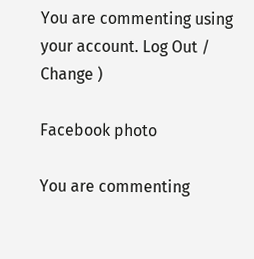You are commenting using your account. Log Out /  Change )

Facebook photo

You are commenting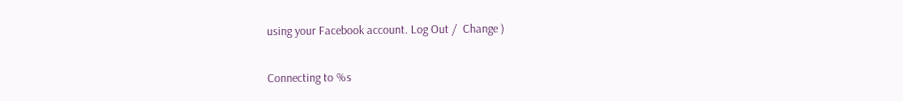using your Facebook account. Log Out /  Change )

Connecting to %s